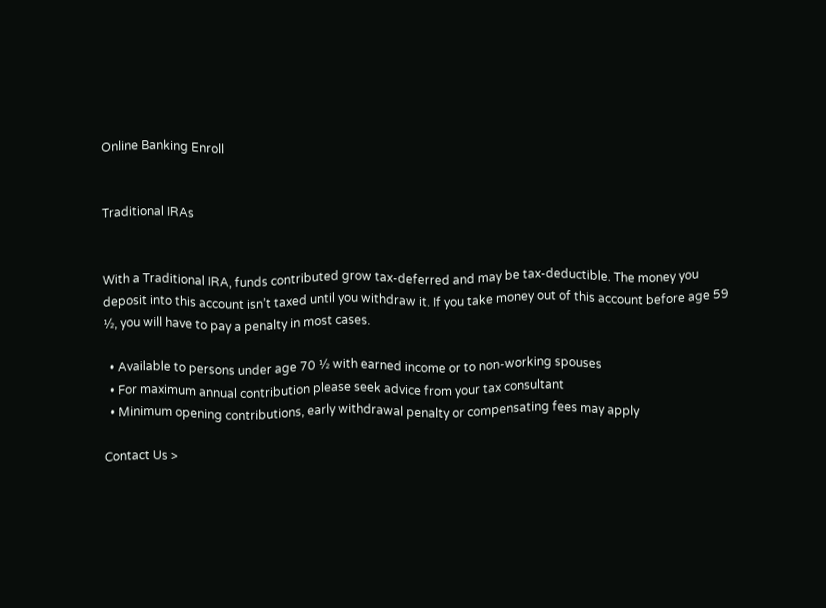Online Banking Enroll


Traditional IRAs


With a Traditional IRA, funds contributed grow tax-deferred and may be tax-deductible. The money you deposit into this account isn’t taxed until you withdraw it. If you take money out of this account before age 59 ½, you will have to pay a penalty in most cases.

  • Available to persons under age 70 ½ with earned income or to non-working spouses
  • For maximum annual contribution please seek advice from your tax consultant
  • Minimum opening contributions, early withdrawal penalty or compensating fees may apply

Contact Us >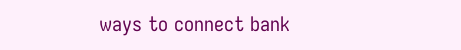ways to connect bank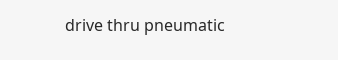drive thru pneumatic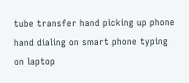tube transfer hand picking up phone hand dialing on smart phone typing on laptop